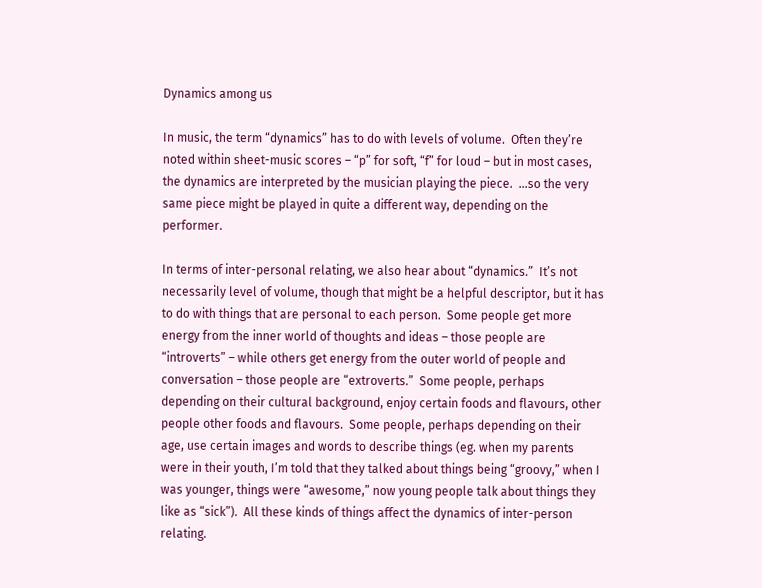Dynamics among us

In music, the term “dynamics” has to do with levels of volume.  Often they’re noted within sheet-music scores – “p” for soft, “f” for loud – but in most cases, the dynamics are interpreted by the musician playing the piece.  …so the very same piece might be played in quite a different way, depending on the performer.

In terms of inter-personal relating, we also hear about “dynamics.”  It’s not necessarily level of volume, though that might be a helpful descriptor, but it has to do with things that are personal to each person.  Some people get more energy from the inner world of thoughts and ideas – those people are “introverts” – while others get energy from the outer world of people and conversation – those people are “extroverts.”  Some people, perhaps depending on their cultural background, enjoy certain foods and flavours, other people other foods and flavours.  Some people, perhaps depending on their age, use certain images and words to describe things (eg. when my parents were in their youth, I’m told that they talked about things being “groovy,” when I was younger, things were “awesome,” now young people talk about things they like as “sick”).  All these kinds of things affect the dynamics of inter-person relating.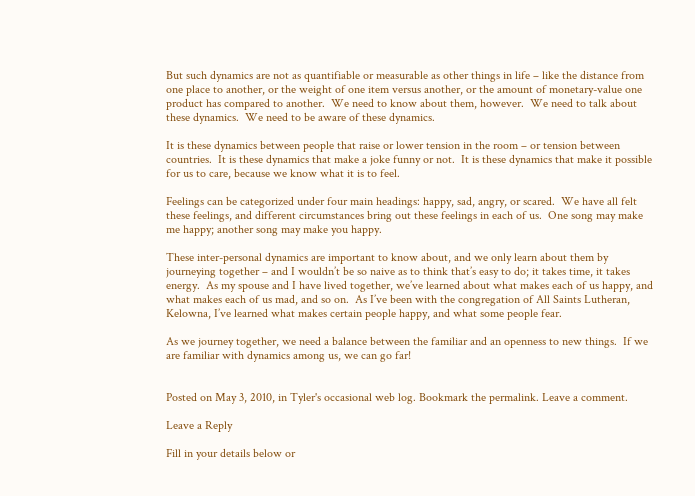But such dynamics are not as quantifiable or measurable as other things in life – like the distance from one place to another, or the weight of one item versus another, or the amount of monetary-value one product has compared to another.  We need to know about them, however.  We need to talk about these dynamics.  We need to be aware of these dynamics.

It is these dynamics between people that raise or lower tension in the room – or tension between countries.  It is these dynamics that make a joke funny or not.  It is these dynamics that make it possible for us to care, because we know what it is to feel.

Feelings can be categorized under four main headings: happy, sad, angry, or scared.  We have all felt these feelings, and different circumstances bring out these feelings in each of us.  One song may make me happy; another song may make you happy.

These inter-personal dynamics are important to know about, and we only learn about them by journeying together – and I wouldn’t be so naive as to think that’s easy to do; it takes time, it takes energy.  As my spouse and I have lived together, we’ve learned about what makes each of us happy, and what makes each of us mad, and so on.  As I’ve been with the congregation of All Saints Lutheran, Kelowna, I’ve learned what makes certain people happy, and what some people fear.

As we journey together, we need a balance between the familiar and an openness to new things.  If we are familiar with dynamics among us, we can go far!


Posted on May 3, 2010, in Tyler's occasional web log. Bookmark the permalink. Leave a comment.

Leave a Reply

Fill in your details below or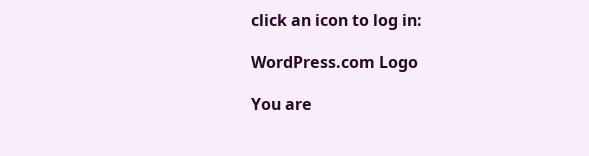click an icon to log in:

WordPress.com Logo

You are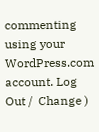commenting using your WordPress.com account. Log Out /  Change )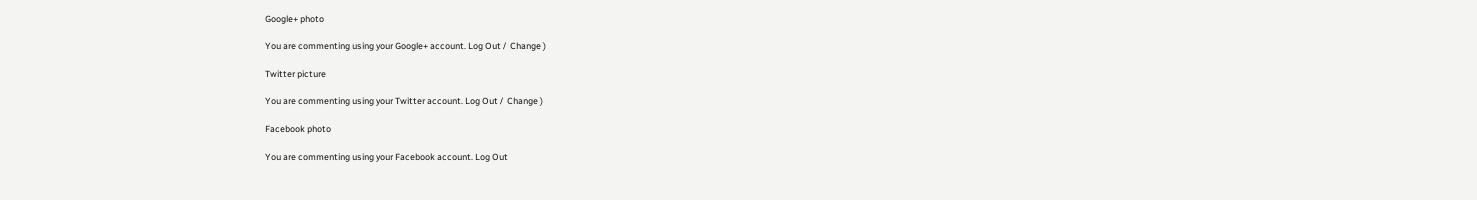Google+ photo

You are commenting using your Google+ account. Log Out /  Change )

Twitter picture

You are commenting using your Twitter account. Log Out /  Change )

Facebook photo

You are commenting using your Facebook account. Log Out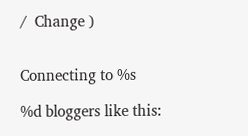/  Change )


Connecting to %s

%d bloggers like this: